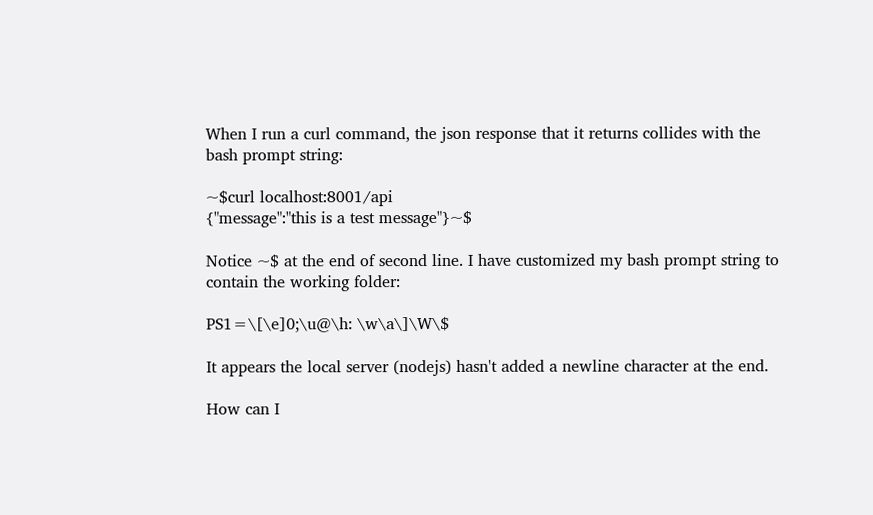When I run a curl command, the json response that it returns collides with the bash prompt string:

~$curl localhost:8001/api
{"message":"this is a test message"}~$

Notice ~$ at the end of second line. I have customized my bash prompt string to contain the working folder:

PS1=\[\e]0;\u@\h: \w\a\]\W\$

It appears the local server (nodejs) hasn't added a newline character at the end.

How can I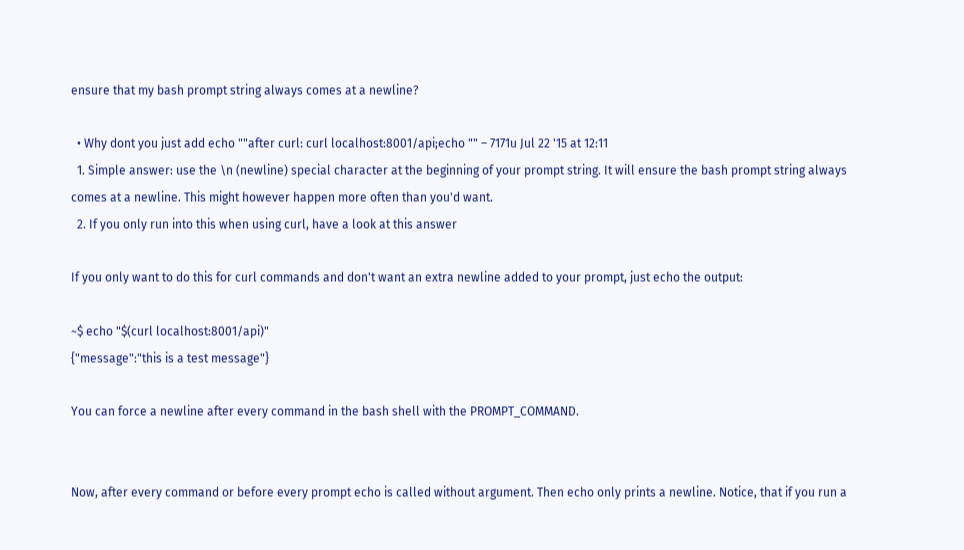ensure that my bash prompt string always comes at a newline?

  • Why dont you just add echo ""after curl: curl localhost:8001/api;echo "" – 7171u Jul 22 '15 at 12:11
  1. Simple answer: use the \n (newline) special character at the beginning of your prompt string. It will ensure the bash prompt string always comes at a newline. This might however happen more often than you'd want.
  2. If you only run into this when using curl, have a look at this answer

If you only want to do this for curl commands and don't want an extra newline added to your prompt, just echo the output:

~$ echo "$(curl localhost:8001/api)"
{"message":"this is a test message"}

You can force a newline after every command in the bash shell with the PROMPT_COMMAND.


Now, after every command or before every prompt echo is called without argument. Then echo only prints a newline. Notice, that if you run a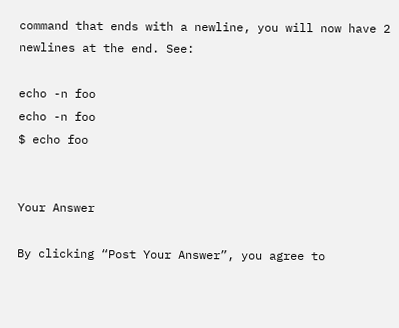command that ends with a newline, you will now have 2 newlines at the end. See:

echo -n foo
echo -n foo
$ echo foo


Your Answer

By clicking “Post Your Answer”, you agree to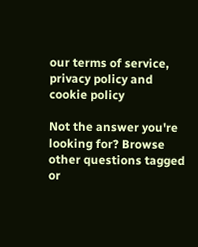our terms of service, privacy policy and cookie policy

Not the answer you're looking for? Browse other questions tagged or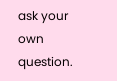ask your own question.